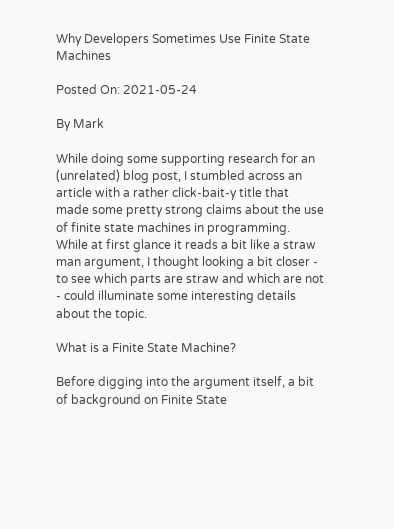Why Developers Sometimes Use Finite State Machines

Posted On: 2021-05-24

By Mark

While doing some supporting research for an (unrelated) blog post, I stumbled across an article with a rather click-bait-y title that made some pretty strong claims about the use of finite state machines in programming. While at first glance it reads a bit like a straw man argument, I thought looking a bit closer - to see which parts are straw and which are not - could illuminate some interesting details about the topic.

What is a Finite State Machine?

Before digging into the argument itself, a bit of background on Finite State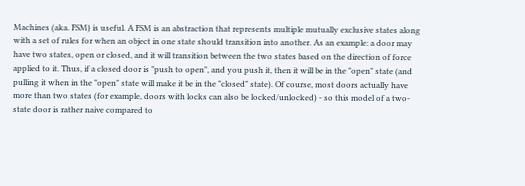Machines (aka. FSM) is useful. A FSM is an abstraction that represents multiple mutually exclusive states along with a set of rules for when an object in one state should transition into another. As an example: a door may have two states, open or closed, and it will transition between the two states based on the direction of force applied to it. Thus, if a closed door is "push to open", and you push it, then it will be in the "open" state (and pulling it when in the "open" state will make it be in the "closed" state). Of course, most doors actually have more than two states (for example, doors with locks can also be locked/unlocked) - so this model of a two-state door is rather naive compared to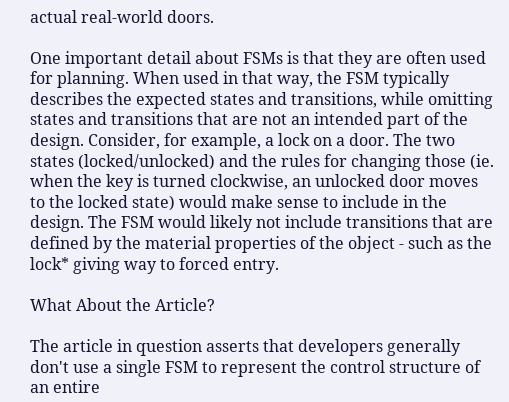actual real-world doors.

One important detail about FSMs is that they are often used for planning. When used in that way, the FSM typically describes the expected states and transitions, while omitting states and transitions that are not an intended part of the design. Consider, for example, a lock on a door. The two states (locked/unlocked) and the rules for changing those (ie. when the key is turned clockwise, an unlocked door moves to the locked state) would make sense to include in the design. The FSM would likely not include transitions that are defined by the material properties of the object - such as the lock* giving way to forced entry.

What About the Article?

The article in question asserts that developers generally don't use a single FSM to represent the control structure of an entire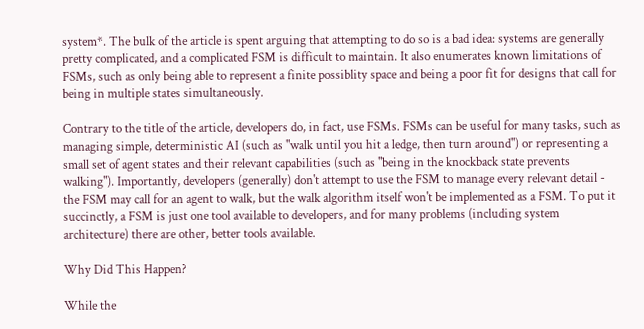system*. The bulk of the article is spent arguing that attempting to do so is a bad idea: systems are generally pretty complicated, and a complicated FSM is difficult to maintain. It also enumerates known limitations of FSMs, such as only being able to represent a finite possiblity space and being a poor fit for designs that call for being in multiple states simultaneously.

Contrary to the title of the article, developers do, in fact, use FSMs. FSMs can be useful for many tasks, such as managing simple, deterministic AI (such as "walk until you hit a ledge, then turn around") or representing a small set of agent states and their relevant capabilities (such as "being in the knockback state prevents walking"). Importantly, developers (generally) don't attempt to use the FSM to manage every relevant detail - the FSM may call for an agent to walk, but the walk algorithm itself won't be implemented as a FSM. To put it succinctly, a FSM is just one tool available to developers, and for many problems (including system architecture) there are other, better tools available.

Why Did This Happen?

While the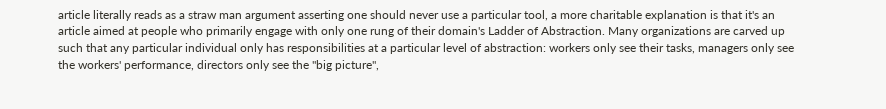article literally reads as a straw man argument asserting one should never use a particular tool, a more charitable explanation is that it's an article aimed at people who primarily engage with only one rung of their domain's Ladder of Abstraction. Many organizations are carved up such that any particular individual only has responsibilities at a particular level of abstraction: workers only see their tasks, managers only see the workers' performance, directors only see the "big picture",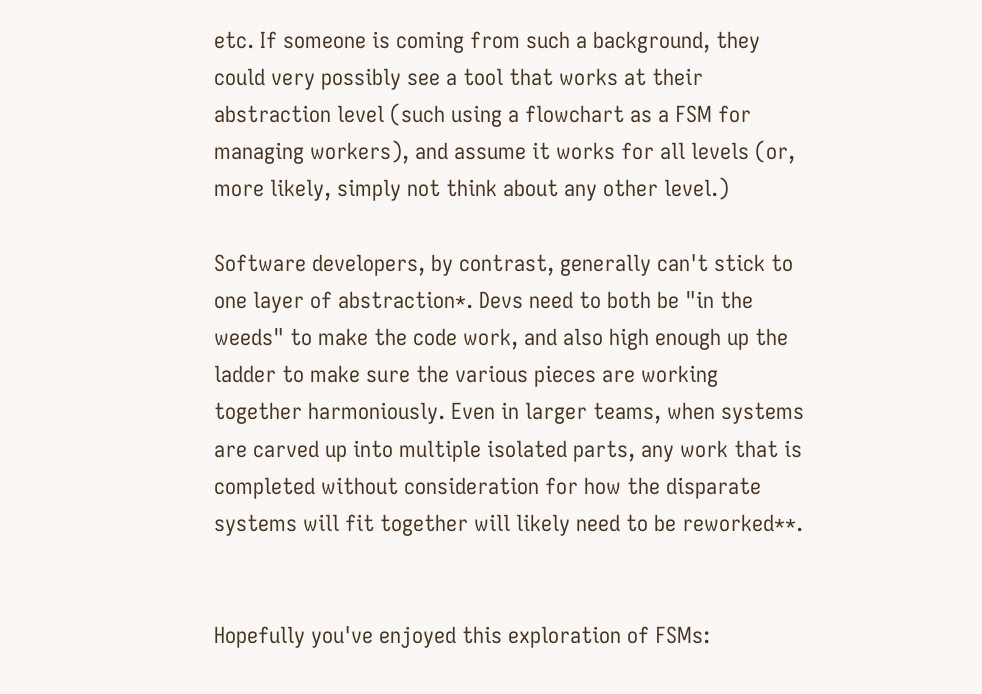etc. If someone is coming from such a background, they could very possibly see a tool that works at their abstraction level (such using a flowchart as a FSM for managing workers), and assume it works for all levels (or, more likely, simply not think about any other level.)

Software developers, by contrast, generally can't stick to one layer of abstraction*. Devs need to both be "in the weeds" to make the code work, and also high enough up the ladder to make sure the various pieces are working together harmoniously. Even in larger teams, when systems are carved up into multiple isolated parts, any work that is completed without consideration for how the disparate systems will fit together will likely need to be reworked**.


Hopefully you've enjoyed this exploration of FSMs: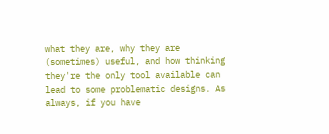what they are, why they are (sometimes) useful, and how thinking they're the only tool available can lead to some problematic designs. As always, if you have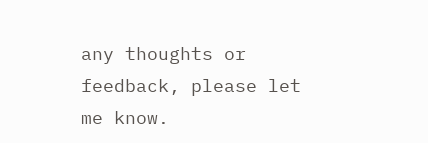any thoughts or feedback, please let me know.